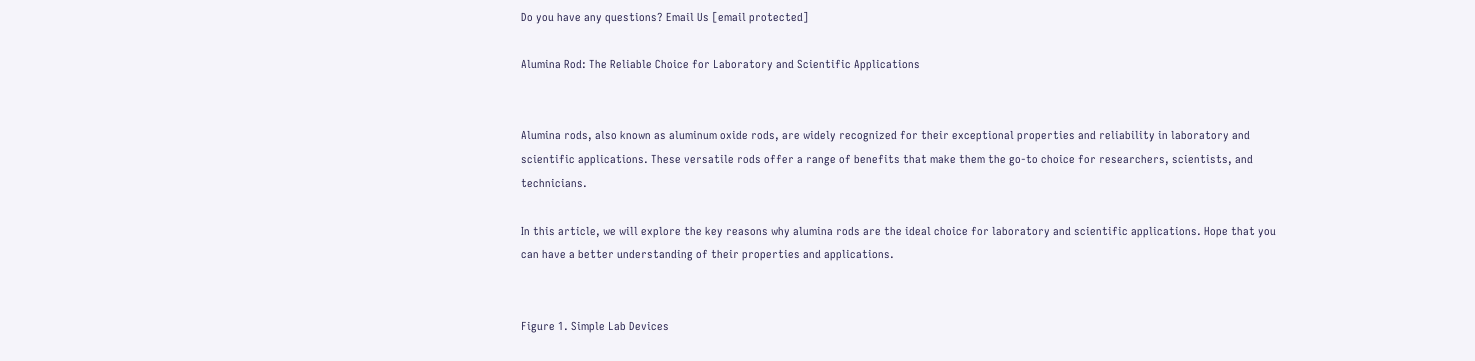Do you have any questions? Email Us [email protected]

Alumina Rod: The Reliable Choice for Laboratory and Scientific Applications


Alumina rods, also known as aluminum oxide rods, are widely recognized for their exceptional properties and reliability in laboratory and scientific applications. These versatile rods offer a range of benefits that make them the go-to choice for researchers, scientists, and technicians.

In this article, we will explore the key reasons why alumina rods are the ideal choice for laboratory and scientific applications. Hope that you can have a better understanding of their properties and applications.


Figure 1. Simple Lab Devices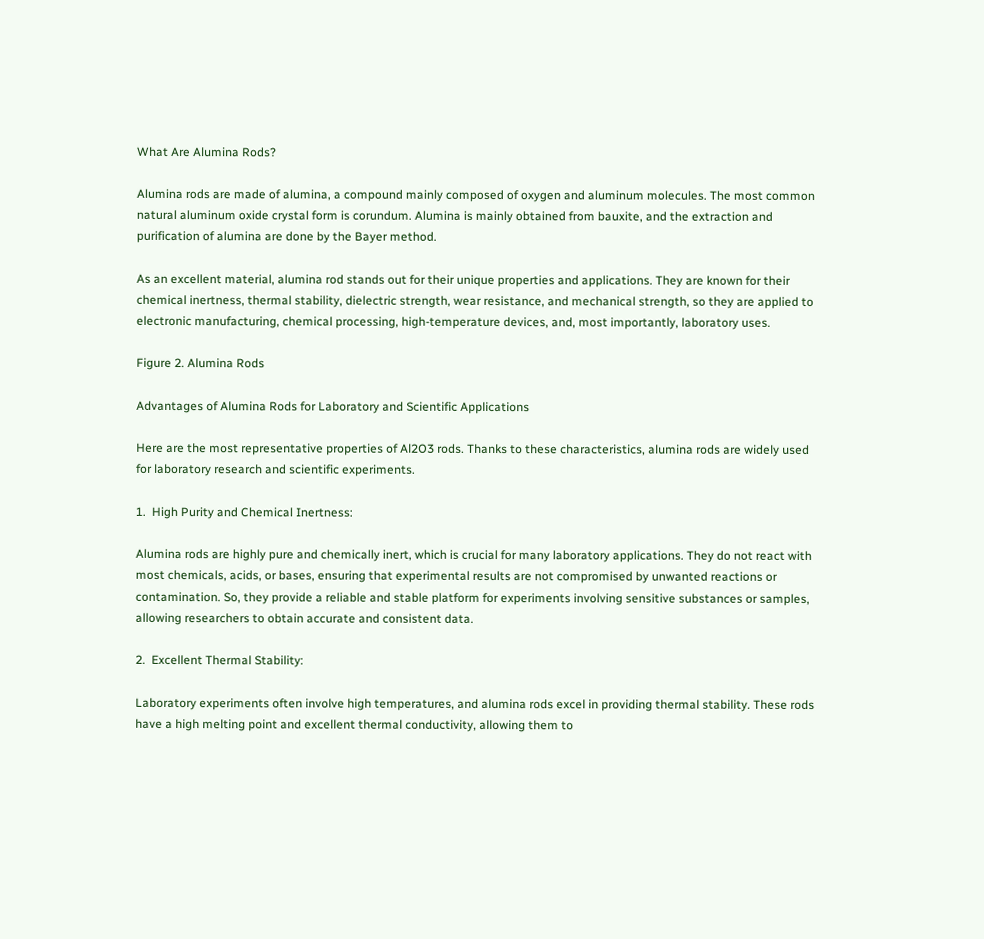What Are Alumina Rods?

Alumina rods are made of alumina, a compound mainly composed of oxygen and aluminum molecules. The most common natural aluminum oxide crystal form is corundum. Alumina is mainly obtained from bauxite, and the extraction and purification of alumina are done by the Bayer method.

As an excellent material, alumina rod stands out for their unique properties and applications. They are known for their chemical inertness, thermal stability, dielectric strength, wear resistance, and mechanical strength, so they are applied to electronic manufacturing, chemical processing, high-temperature devices, and, most importantly, laboratory uses.

Figure 2. Alumina Rods

Advantages of Alumina Rods for Laboratory and Scientific Applications

Here are the most representative properties of Al2O3 rods. Thanks to these characteristics, alumina rods are widely used for laboratory research and scientific experiments.

1.  High Purity and Chemical Inertness:

Alumina rods are highly pure and chemically inert, which is crucial for many laboratory applications. They do not react with most chemicals, acids, or bases, ensuring that experimental results are not compromised by unwanted reactions or contamination. So, they provide a reliable and stable platform for experiments involving sensitive substances or samples, allowing researchers to obtain accurate and consistent data.

2.  Excellent Thermal Stability:

Laboratory experiments often involve high temperatures, and alumina rods excel in providing thermal stability. These rods have a high melting point and excellent thermal conductivity, allowing them to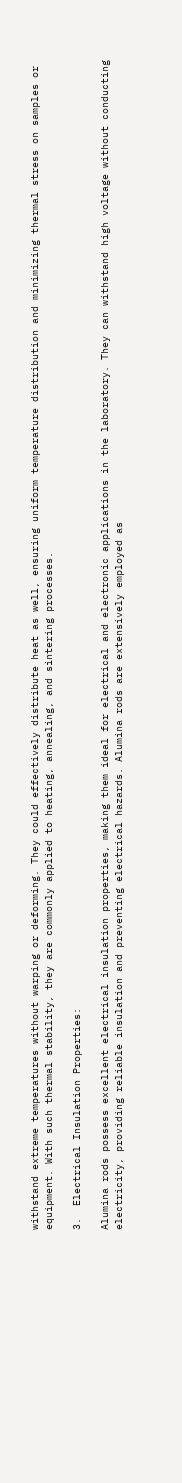withstand extreme temperatures without warping or deforming. They could effectively distribute heat as well, ensuring uniform temperature distribution and minimizing thermal stress on samples or equipment. With such thermal stability, they are commonly applied to heating, annealing, and sintering processes.

3.  Electrical Insulation Properties:

Alumina rods possess excellent electrical insulation properties, making them ideal for electrical and electronic applications in the laboratory. They can withstand high voltage without conducting electricity, providing reliable insulation and preventing electrical hazards. Alumina rods are extensively employed as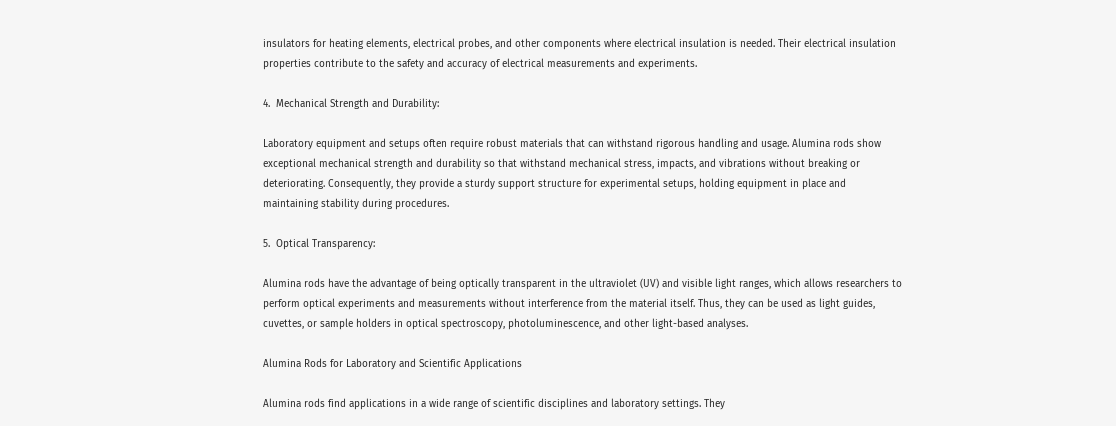insulators for heating elements, electrical probes, and other components where electrical insulation is needed. Their electrical insulation properties contribute to the safety and accuracy of electrical measurements and experiments.

4.  Mechanical Strength and Durability:

Laboratory equipment and setups often require robust materials that can withstand rigorous handling and usage. Alumina rods show exceptional mechanical strength and durability so that withstand mechanical stress, impacts, and vibrations without breaking or deteriorating. Consequently, they provide a sturdy support structure for experimental setups, holding equipment in place and maintaining stability during procedures.

5.  Optical Transparency:

Alumina rods have the advantage of being optically transparent in the ultraviolet (UV) and visible light ranges, which allows researchers to perform optical experiments and measurements without interference from the material itself. Thus, they can be used as light guides, cuvettes, or sample holders in optical spectroscopy, photoluminescence, and other light-based analyses.

Alumina Rods for Laboratory and Scientific Applications

Alumina rods find applications in a wide range of scientific disciplines and laboratory settings. They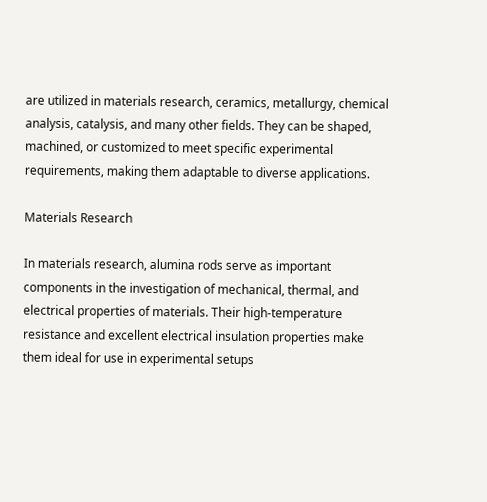are utilized in materials research, ceramics, metallurgy, chemical analysis, catalysis, and many other fields. They can be shaped, machined, or customized to meet specific experimental requirements, making them adaptable to diverse applications.

Materials Research

In materials research, alumina rods serve as important components in the investigation of mechanical, thermal, and electrical properties of materials. Their high-temperature resistance and excellent electrical insulation properties make them ideal for use in experimental setups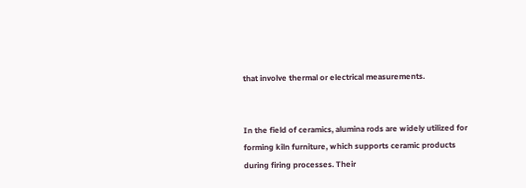that involve thermal or electrical measurements.


In the field of ceramics, alumina rods are widely utilized for forming kiln furniture, which supports ceramic products during firing processes. Their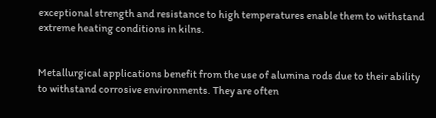exceptional strength and resistance to high temperatures enable them to withstand extreme heating conditions in kilns.


Metallurgical applications benefit from the use of alumina rods due to their ability to withstand corrosive environments. They are often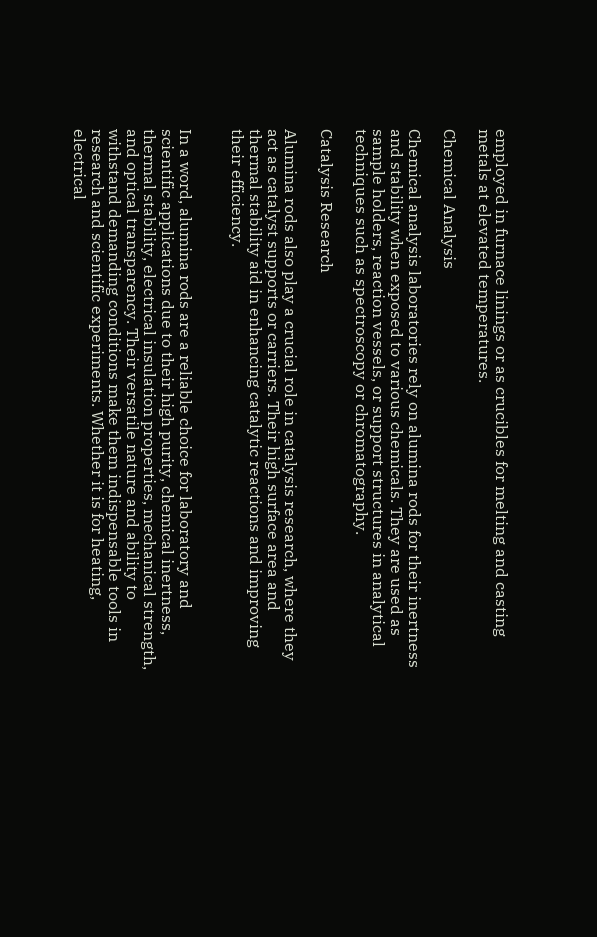employed in furnace linings or as crucibles for melting and casting metals at elevated temperatures.

Chemical Analysis

Chemical analysis laboratories rely on alumina rods for their inertness and stability when exposed to various chemicals. They are used as sample holders, reaction vessels, or support structures in analytical techniques such as spectroscopy or chromatography.

Catalysis Research

Alumina rods also play a crucial role in catalysis research, where they act as catalyst supports or carriers. Their high surface area and thermal stability aid in enhancing catalytic reactions and improving their efficiency.


In a word, alumina rods are a reliable choice for laboratory and scientific applications due to their high purity, chemical inertness, thermal stability, electrical insulation properties, mechanical strength, and optical transparency. Their versatile nature and ability to withstand demanding conditions make them indispensable tools in research and scientific experiments. Whether it is for heating, electrical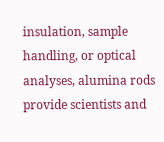insulation, sample handling, or optical analyses, alumina rods provide scientists and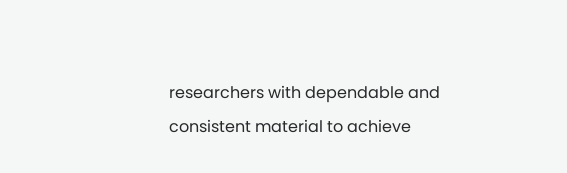researchers with dependable and consistent material to achieve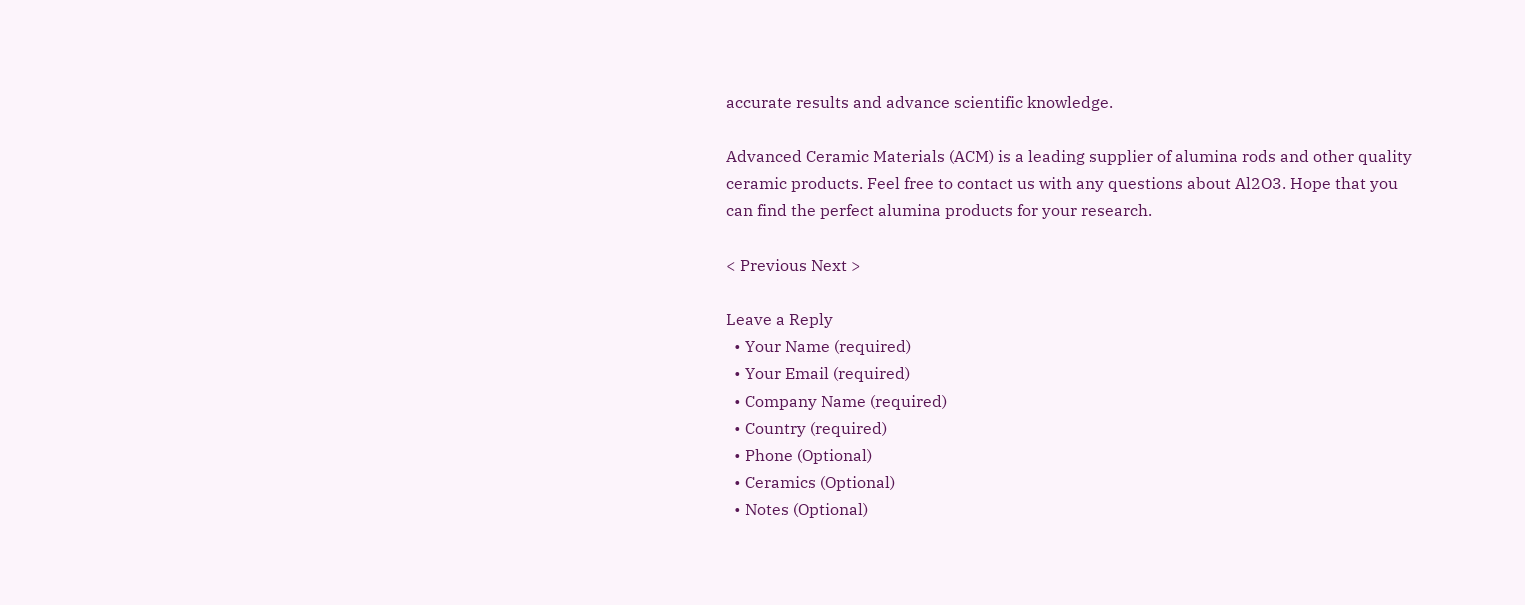accurate results and advance scientific knowledge.

Advanced Ceramic Materials (ACM) is a leading supplier of alumina rods and other quality ceramic products. Feel free to contact us with any questions about Al2O3. Hope that you can find the perfect alumina products for your research.

< Previous Next >

Leave a Reply
  • Your Name (required)
  • Your Email (required)
  • Company Name (required)
  • Country (required)
  • Phone (Optional)
  • Ceramics (Optional)
  • Notes (Optional)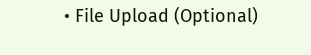• File Upload (Optional)